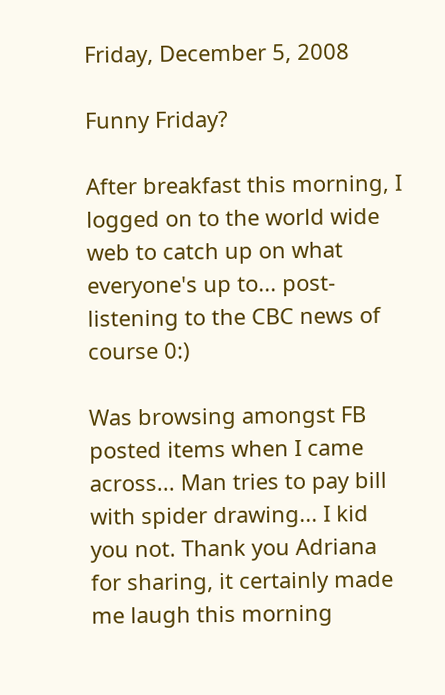Friday, December 5, 2008

Funny Friday?

After breakfast this morning, I logged on to the world wide web to catch up on what everyone's up to... post-listening to the CBC news of course 0:)

Was browsing amongst FB posted items when I came across... Man tries to pay bill with spider drawing... I kid you not. Thank you Adriana for sharing, it certainly made me laugh this morning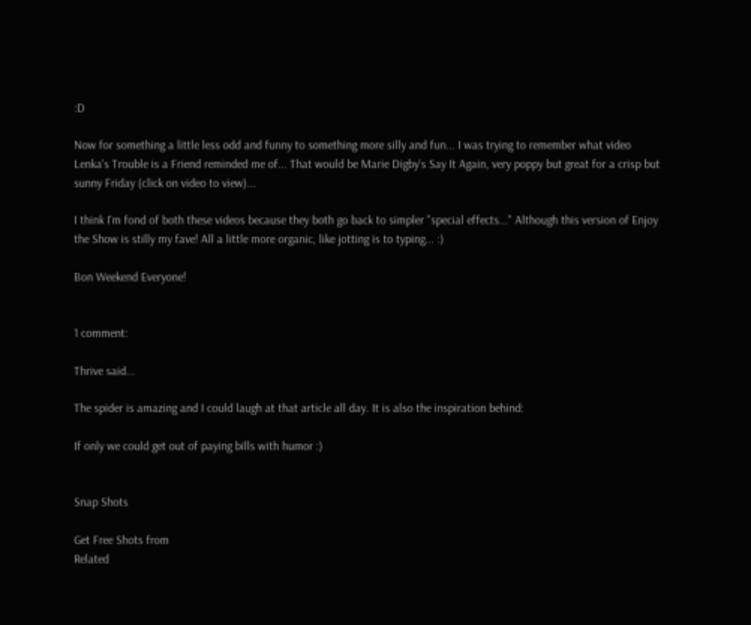:D

Now for something a little less odd and funny to something more silly and fun... I was trying to remember what video Lenka's Trouble is a Friend reminded me of... That would be Marie Digby's Say It Again, very poppy but great for a crisp but sunny Friday (click on video to view)...

I think I'm fond of both these videos because they both go back to simpler "special effects..." Although this version of Enjoy the Show is stilly my fave! All a little more organic, like jotting is to typing... :)

Bon Weekend Everyone!


1 comment:

Thrive said...

The spider is amazing and I could laugh at that article all day. It is also the inspiration behind:

If only we could get out of paying bills with humor :)


Snap Shots

Get Free Shots from
Related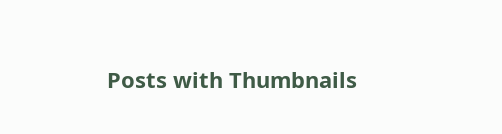Posts with Thumbnails